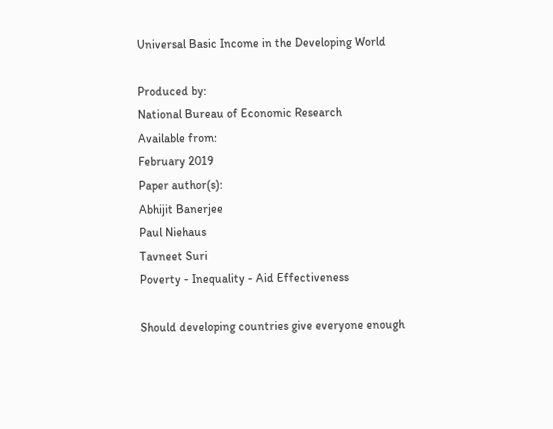Universal Basic Income in the Developing World

Produced by:
National Bureau of Economic Research
Available from:
February 2019
Paper author(s):
Abhijit Banerjee
Paul Niehaus
Tavneet Suri
Poverty - Inequality - Aid Effectiveness

Should developing countries give everyone enough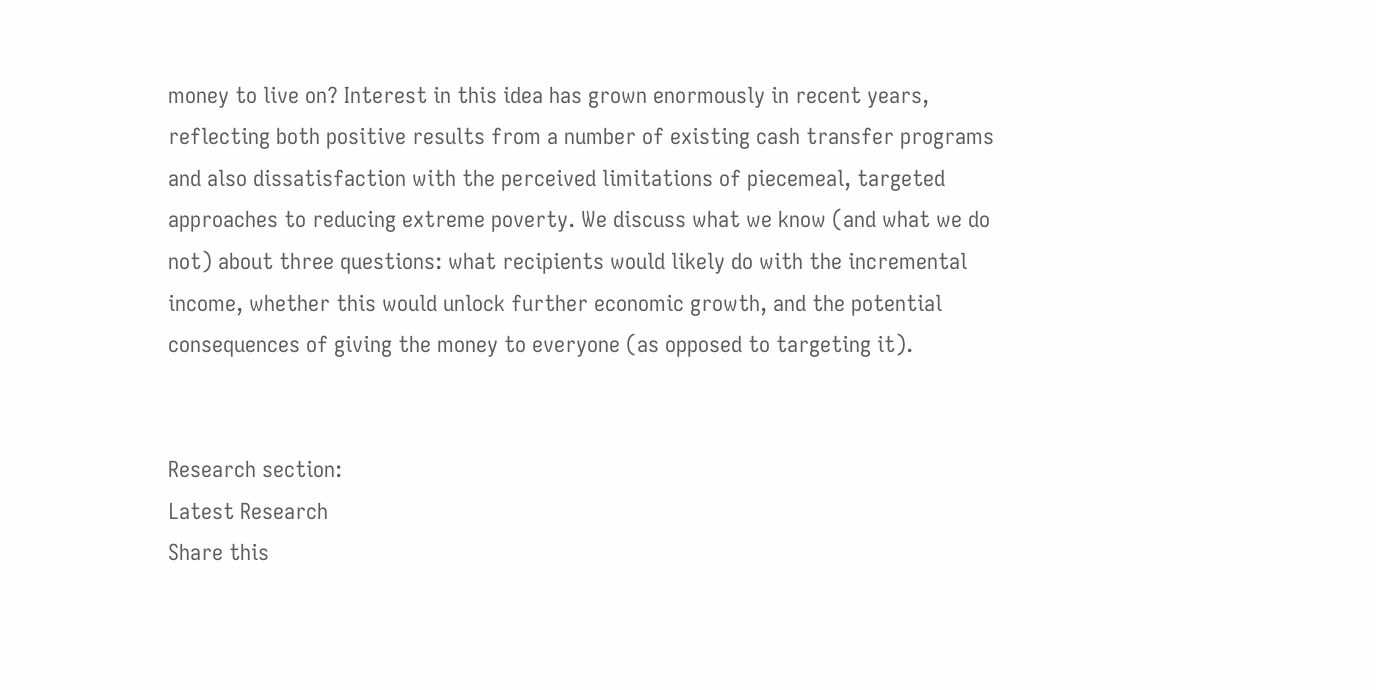money to live on? Interest in this idea has grown enormously in recent years, reflecting both positive results from a number of existing cash transfer programs and also dissatisfaction with the perceived limitations of piecemeal, targeted approaches to reducing extreme poverty. We discuss what we know (and what we do not) about three questions: what recipients would likely do with the incremental income, whether this would unlock further economic growth, and the potential consequences of giving the money to everyone (as opposed to targeting it).


Research section:
Latest Research
Share this